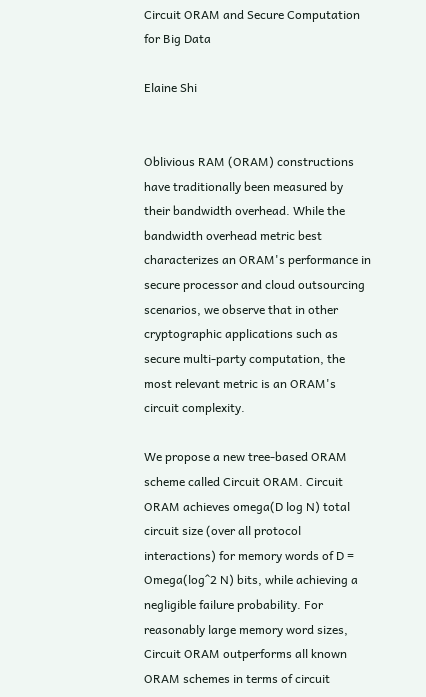Circuit ORAM and Secure Computation for Big Data

Elaine Shi


Oblivious RAM (ORAM) constructions have traditionally been measured by their bandwidth overhead. While the bandwidth overhead metric best characterizes an ORAM's performance in secure processor and cloud outsourcing scenarios, we observe that in other cryptographic applications such as secure multi-party computation, the most relevant metric is an ORAM's circuit complexity.

We propose a new tree-based ORAM scheme called Circuit ORAM. Circuit ORAM achieves omega(D log N) total circuit size (over all protocol interactions) for memory words of D = Omega(log^2 N) bits, while achieving a negligible failure probability. For reasonably large memory word sizes, Circuit ORAM outperforms all known ORAM schemes in terms of circuit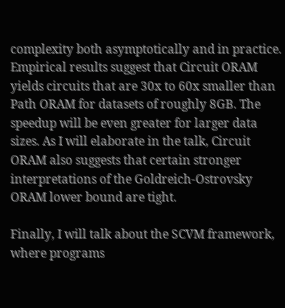complexity both asymptotically and in practice. Empirical results suggest that Circuit ORAM yields circuits that are 30x to 60x smaller than Path ORAM for datasets of roughly 8GB. The speedup will be even greater for larger data sizes. As I will elaborate in the talk, Circuit ORAM also suggests that certain stronger interpretations of the Goldreich-Ostrovsky ORAM lower bound are tight.

Finally, I will talk about the SCVM framework, where programs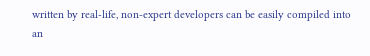written by real-life, non-expert developers can be easily compiled into an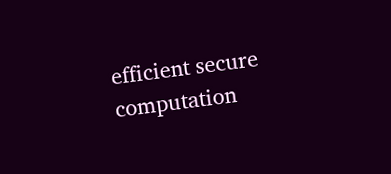efficient secure computation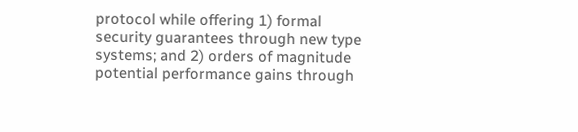protocol while offering 1) formal security guarantees through new type systems; and 2) orders of magnitude potential performance gains through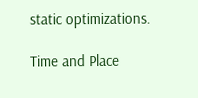static optimizations.

Time and Place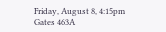Friday, August 8, 4:15pm
Gates 463A